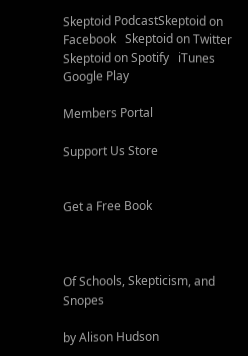Skeptoid PodcastSkeptoid on Facebook   Skeptoid on Twitter   Skeptoid on Spotify   iTunes   Google Play

Members Portal

Support Us Store


Get a Free Book



Of Schools, Skepticism, and Snopes

by Alison Hudson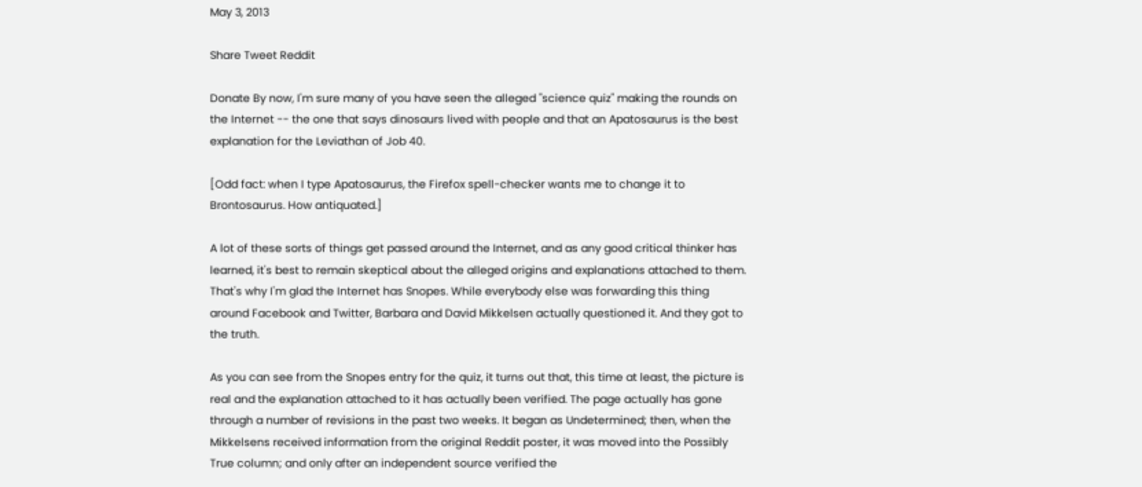May 3, 2013

Share Tweet Reddit

Donate By now, I'm sure many of you have seen the alleged "science quiz" making the rounds on the Internet -- the one that says dinosaurs lived with people and that an Apatosaurus is the best explanation for the Leviathan of Job 40.

[Odd fact: when I type Apatosaurus, the Firefox spell-checker wants me to change it to Brontosaurus. How antiquated.]

A lot of these sorts of things get passed around the Internet, and as any good critical thinker has learned, it's best to remain skeptical about the alleged origins and explanations attached to them. That's why I'm glad the Internet has Snopes. While everybody else was forwarding this thing around Facebook and Twitter, Barbara and David Mikkelsen actually questioned it. And they got to the truth.

As you can see from the Snopes entry for the quiz, it turns out that, this time at least, the picture is real and the explanation attached to it has actually been verified. The page actually has gone through a number of revisions in the past two weeks. It began as Undetermined; then, when the Mikkelsens received information from the original Reddit poster, it was moved into the Possibly True column; and only after an independent source verified the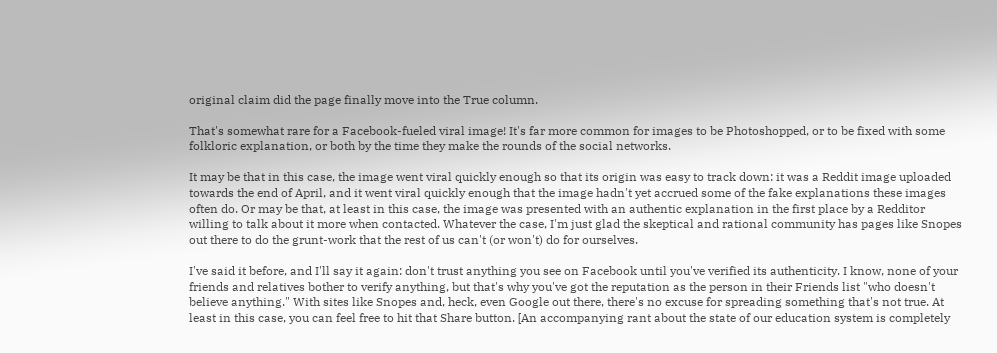original claim did the page finally move into the True column.

That's somewhat rare for a Facebook-fueled viral image! It's far more common for images to be Photoshopped, or to be fixed with some folkloric explanation, or both by the time they make the rounds of the social networks.

It may be that in this case, the image went viral quickly enough so that its origin was easy to track down: it was a Reddit image uploaded towards the end of April, and it went viral quickly enough that the image hadn't yet accrued some of the fake explanations these images often do. Or may be that, at least in this case, the image was presented with an authentic explanation in the first place by a Redditor willing to talk about it more when contacted. Whatever the case, I'm just glad the skeptical and rational community has pages like Snopes out there to do the grunt-work that the rest of us can't (or won't) do for ourselves.

I've said it before, and I'll say it again: don't trust anything you see on Facebook until you've verified its authenticity. I know, none of your friends and relatives bother to verify anything, but that's why you've got the reputation as the person in their Friends list "who doesn't believe anything." With sites like Snopes and, heck, even Google out there, there's no excuse for spreading something that's not true. At least in this case, you can feel free to hit that Share button. [An accompanying rant about the state of our education system is completely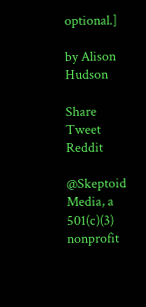optional.]

by Alison Hudson

Share Tweet Reddit

@Skeptoid Media, a 501(c)(3) nonprofit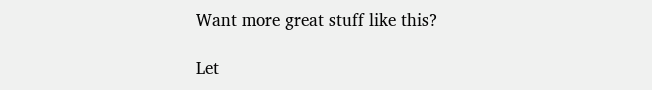Want more great stuff like this?

Let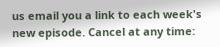us email you a link to each week's new episode. Cancel at any time: